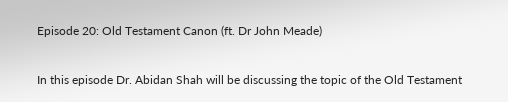Episode 20: Old Testament Canon (ft. Dr John Meade)

In this episode Dr. Abidan Shah will be discussing the topic of the Old Testament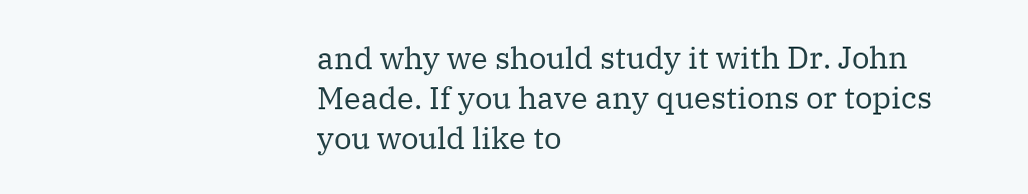and why we should study it with Dr. John Meade. If you have any questions or topics you would like to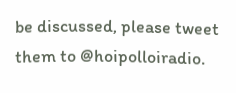be discussed, please tweet them to @hoipolloiradio.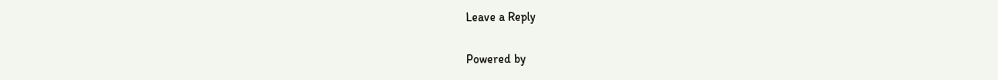Leave a Reply

Powered by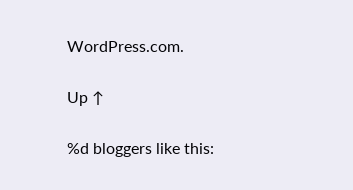WordPress.com.

Up ↑

%d bloggers like this: